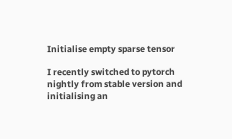Initialise empty sparse tensor

I recently switched to pytorch nightly from stable version and initialising an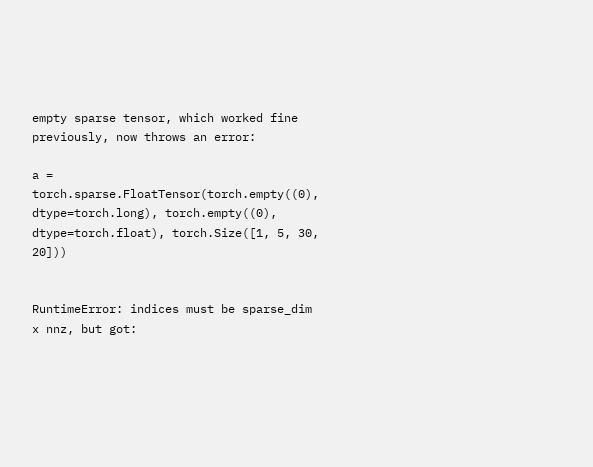empty sparse tensor, which worked fine previously, now throws an error:

a = torch.sparse.FloatTensor(torch.empty((0), dtype=torch.long), torch.empty((0), dtype=torch.float), torch.Size([1, 5, 30, 20]))


RuntimeError: indices must be sparse_dim x nnz, but got: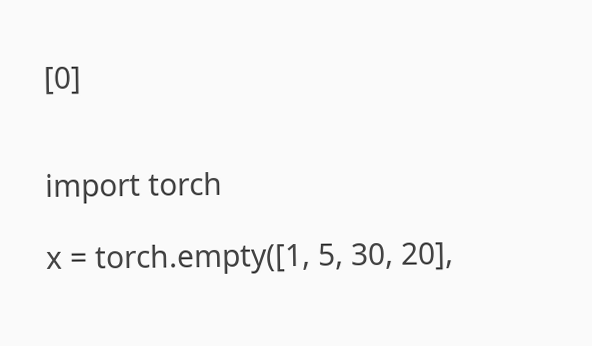[0]


import torch

x = torch.empty([1, 5, 30, 20],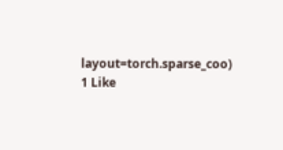layout=torch.sparse_coo)
1 Like